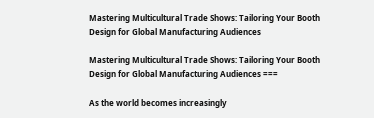Mastering Multicultural Trade Shows: Tailoring Your Booth Design for Global Manufacturing Audiences

Mastering Multicultural Trade Shows: Tailoring Your Booth Design for Global Manufacturing Audiences ===

As the world becomes increasingly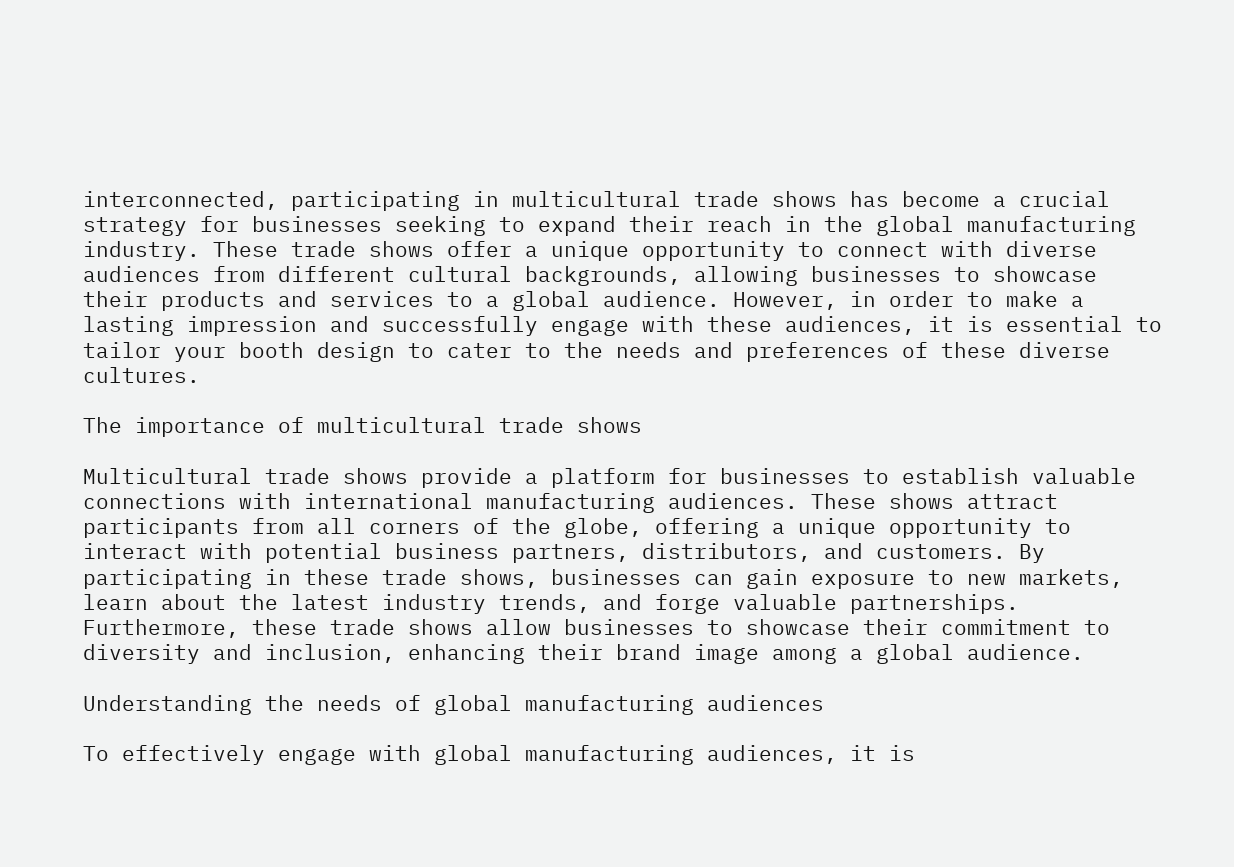interconnected, participating in multicultural trade shows has become a crucial strategy for businesses seeking to expand their reach in the global manufacturing industry. These trade shows offer a unique opportunity to connect with diverse audiences from different cultural backgrounds, allowing businesses to showcase their products and services to a global audience. However, in order to make a lasting impression and successfully engage with these audiences, it is essential to tailor your booth design to cater to the needs and preferences of these diverse cultures.

The importance of multicultural trade shows

Multicultural trade shows provide a platform for businesses to establish valuable connections with international manufacturing audiences. These shows attract participants from all corners of the globe, offering a unique opportunity to interact with potential business partners, distributors, and customers. By participating in these trade shows, businesses can gain exposure to new markets, learn about the latest industry trends, and forge valuable partnerships. Furthermore, these trade shows allow businesses to showcase their commitment to diversity and inclusion, enhancing their brand image among a global audience.

Understanding the needs of global manufacturing audiences

To effectively engage with global manufacturing audiences, it is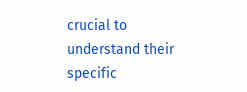crucial to understand their specific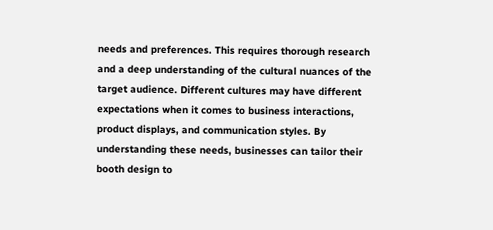needs and preferences. This requires thorough research and a deep understanding of the cultural nuances of the target audience. Different cultures may have different expectations when it comes to business interactions, product displays, and communication styles. By understanding these needs, businesses can tailor their booth design to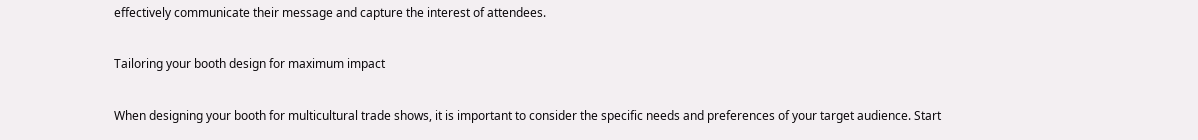effectively communicate their message and capture the interest of attendees.

Tailoring your booth design for maximum impact

When designing your booth for multicultural trade shows, it is important to consider the specific needs and preferences of your target audience. Start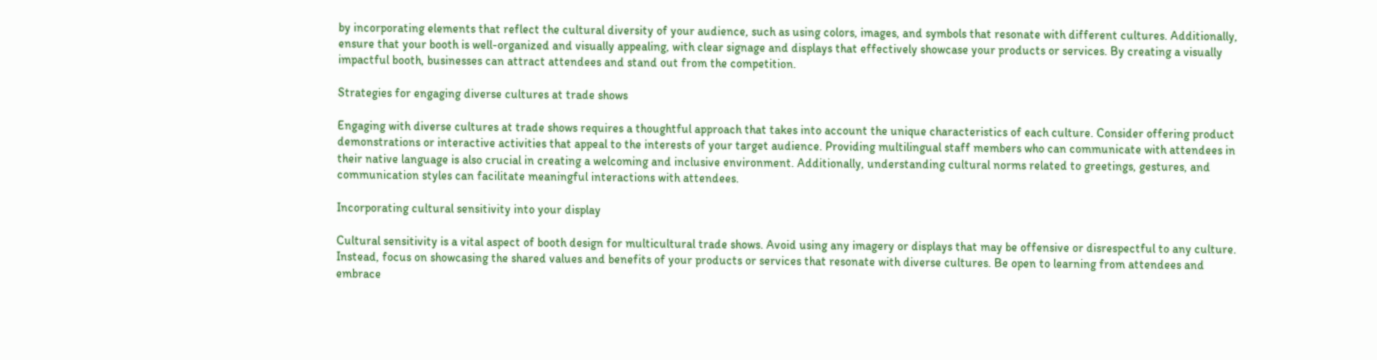by incorporating elements that reflect the cultural diversity of your audience, such as using colors, images, and symbols that resonate with different cultures. Additionally, ensure that your booth is well-organized and visually appealing, with clear signage and displays that effectively showcase your products or services. By creating a visually impactful booth, businesses can attract attendees and stand out from the competition.

Strategies for engaging diverse cultures at trade shows

Engaging with diverse cultures at trade shows requires a thoughtful approach that takes into account the unique characteristics of each culture. Consider offering product demonstrations or interactive activities that appeal to the interests of your target audience. Providing multilingual staff members who can communicate with attendees in their native language is also crucial in creating a welcoming and inclusive environment. Additionally, understanding cultural norms related to greetings, gestures, and communication styles can facilitate meaningful interactions with attendees.

Incorporating cultural sensitivity into your display

Cultural sensitivity is a vital aspect of booth design for multicultural trade shows. Avoid using any imagery or displays that may be offensive or disrespectful to any culture. Instead, focus on showcasing the shared values and benefits of your products or services that resonate with diverse cultures. Be open to learning from attendees and embrace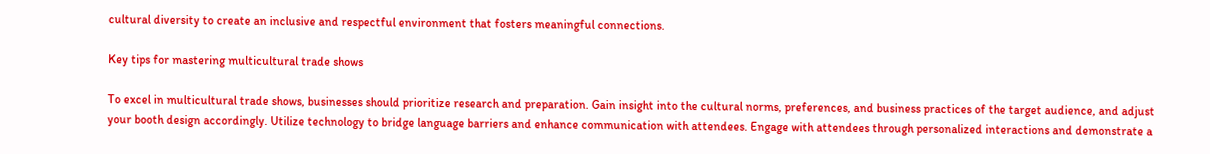cultural diversity to create an inclusive and respectful environment that fosters meaningful connections.

Key tips for mastering multicultural trade shows

To excel in multicultural trade shows, businesses should prioritize research and preparation. Gain insight into the cultural norms, preferences, and business practices of the target audience, and adjust your booth design accordingly. Utilize technology to bridge language barriers and enhance communication with attendees. Engage with attendees through personalized interactions and demonstrate a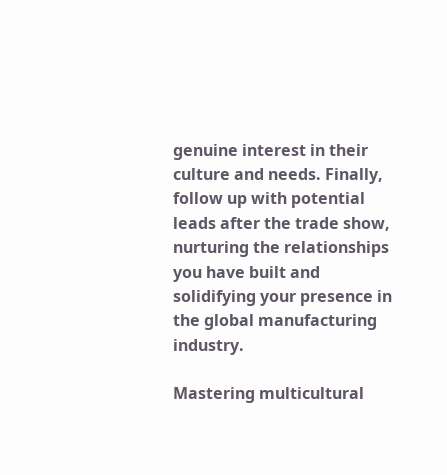genuine interest in their culture and needs. Finally, follow up with potential leads after the trade show, nurturing the relationships you have built and solidifying your presence in the global manufacturing industry.

Mastering multicultural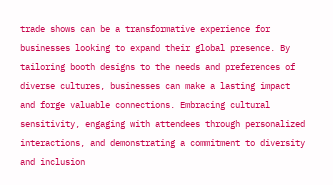trade shows can be a transformative experience for businesses looking to expand their global presence. By tailoring booth designs to the needs and preferences of diverse cultures, businesses can make a lasting impact and forge valuable connections. Embracing cultural sensitivity, engaging with attendees through personalized interactions, and demonstrating a commitment to diversity and inclusion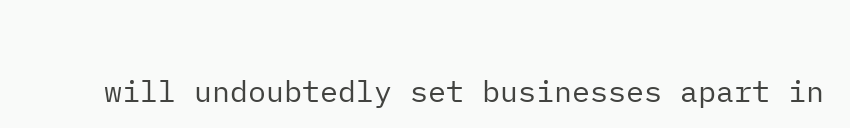will undoubtedly set businesses apart in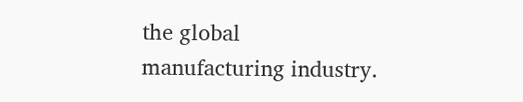the global manufacturing industry.